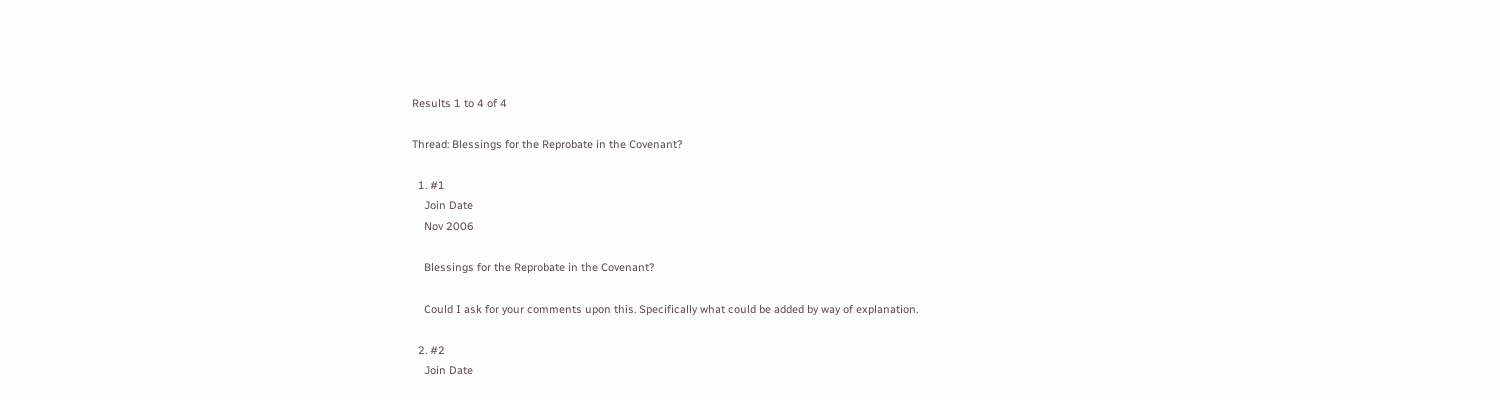Results 1 to 4 of 4

Thread: Blessings for the Reprobate in the Covenant?

  1. #1
    Join Date
    Nov 2006

    Blessings for the Reprobate in the Covenant?

    Could I ask for your comments upon this. Specifically what could be added by way of explanation.

  2. #2
    Join Date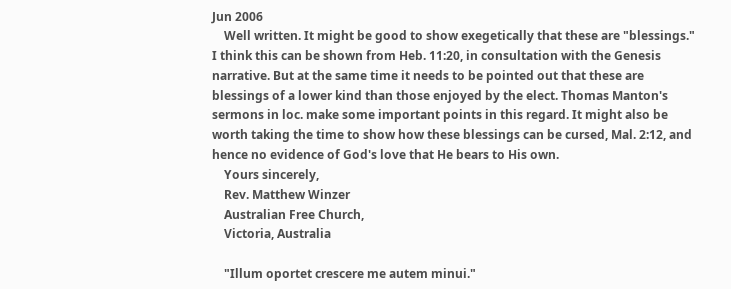Jun 2006
    Well written. It might be good to show exegetically that these are "blessings." I think this can be shown from Heb. 11:20, in consultation with the Genesis narrative. But at the same time it needs to be pointed out that these are blessings of a lower kind than those enjoyed by the elect. Thomas Manton's sermons in loc. make some important points in this regard. It might also be worth taking the time to show how these blessings can be cursed, Mal. 2:12, and hence no evidence of God's love that He bears to His own.
    Yours sincerely,
    Rev. Matthew Winzer
    Australian Free Church,
    Victoria, Australia

    "Illum oportet crescere me autem minui."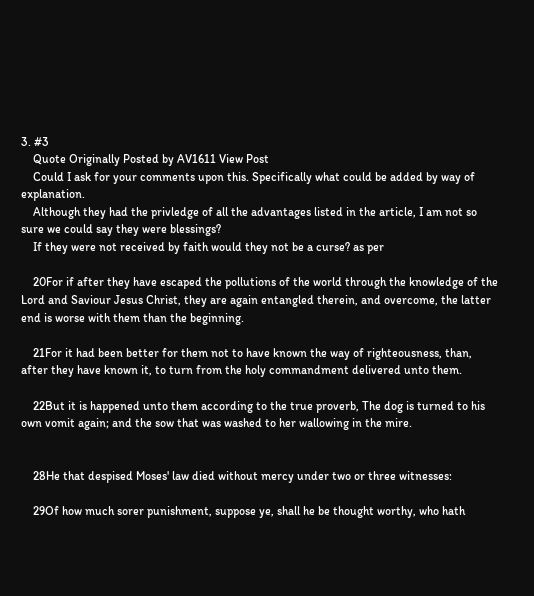3. #3
    Quote Originally Posted by AV1611 View Post
    Could I ask for your comments upon this. Specifically what could be added by way of explanation.
    Although they had the privledge of all the advantages listed in the article, I am not so sure we could say they were blessings?
    If they were not received by faith would they not be a curse? as per

    20For if after they have escaped the pollutions of the world through the knowledge of the Lord and Saviour Jesus Christ, they are again entangled therein, and overcome, the latter end is worse with them than the beginning.

    21For it had been better for them not to have known the way of righteousness, than, after they have known it, to turn from the holy commandment delivered unto them.

    22But it is happened unto them according to the true proverb, The dog is turned to his own vomit again; and the sow that was washed to her wallowing in the mire.


    28He that despised Moses' law died without mercy under two or three witnesses:

    29Of how much sorer punishment, suppose ye, shall he be thought worthy, who hath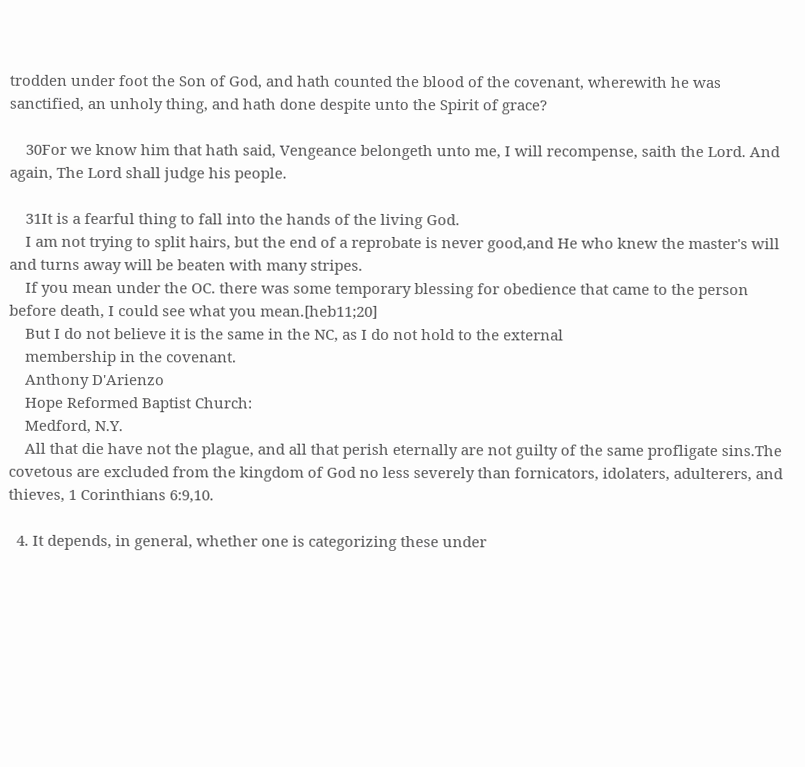trodden under foot the Son of God, and hath counted the blood of the covenant, wherewith he was sanctified, an unholy thing, and hath done despite unto the Spirit of grace?

    30For we know him that hath said, Vengeance belongeth unto me, I will recompense, saith the Lord. And again, The Lord shall judge his people.

    31It is a fearful thing to fall into the hands of the living God.
    I am not trying to split hairs, but the end of a reprobate is never good,and He who knew the master's will and turns away will be beaten with many stripes.
    If you mean under the OC. there was some temporary blessing for obedience that came to the person before death, I could see what you mean.[heb11;20]
    But I do not believe it is the same in the NC, as I do not hold to the external
    membership in the covenant.
    Anthony D'Arienzo
    Hope Reformed Baptist Church:
    Medford, N.Y.
    All that die have not the plague, and all that perish eternally are not guilty of the same profligate sins.The covetous are excluded from the kingdom of God no less severely than fornicators, idolaters, adulterers, and thieves, 1 Corinthians 6:9,10.

  4. It depends, in general, whether one is categorizing these under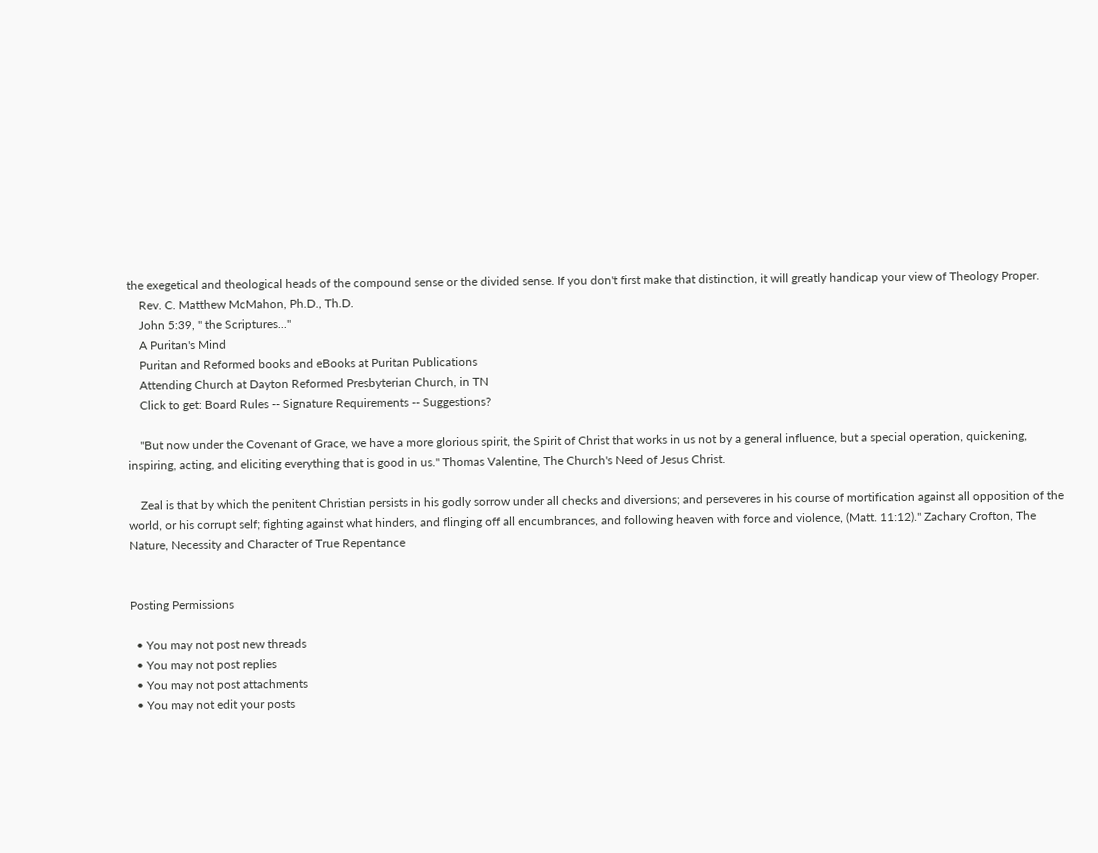the exegetical and theological heads of the compound sense or the divided sense. If you don't first make that distinction, it will greatly handicap your view of Theology Proper.
    Rev. C. Matthew McMahon, Ph.D., Th.D.
    John 5:39, " the Scriptures..."
    A Puritan's Mind
    Puritan and Reformed books and eBooks at Puritan Publications
    Attending Church at Dayton Reformed Presbyterian Church, in TN
    Click to get: Board Rules -- Signature Requirements -- Suggestions?

    "But now under the Covenant of Grace, we have a more glorious spirit, the Spirit of Christ that works in us not by a general influence, but a special operation, quickening, inspiring, acting, and eliciting everything that is good in us." Thomas Valentine, The Church's Need of Jesus Christ.

    Zeal is that by which the penitent Christian persists in his godly sorrow under all checks and diversions; and perseveres in his course of mortification against all opposition of the world, or his corrupt self; fighting against what hinders, and flinging off all encumbrances, and following heaven with force and violence, (Matt. 11:12)." Zachary Crofton, The Nature, Necessity and Character of True Repentance


Posting Permissions

  • You may not post new threads
  • You may not post replies
  • You may not post attachments
  • You may not edit your posts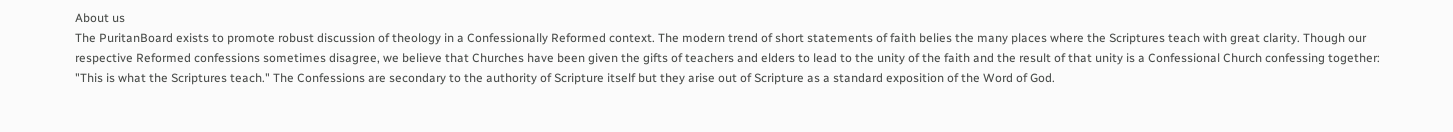About us
The PuritanBoard exists to promote robust discussion of theology in a Confessionally Reformed context. The modern trend of short statements of faith belies the many places where the Scriptures teach with great clarity. Though our respective Reformed confessions sometimes disagree, we believe that Churches have been given the gifts of teachers and elders to lead to the unity of the faith and the result of that unity is a Confessional Church confessing together: "This is what the Scriptures teach." The Confessions are secondary to the authority of Scripture itself but they arise out of Scripture as a standard exposition of the Word of God.